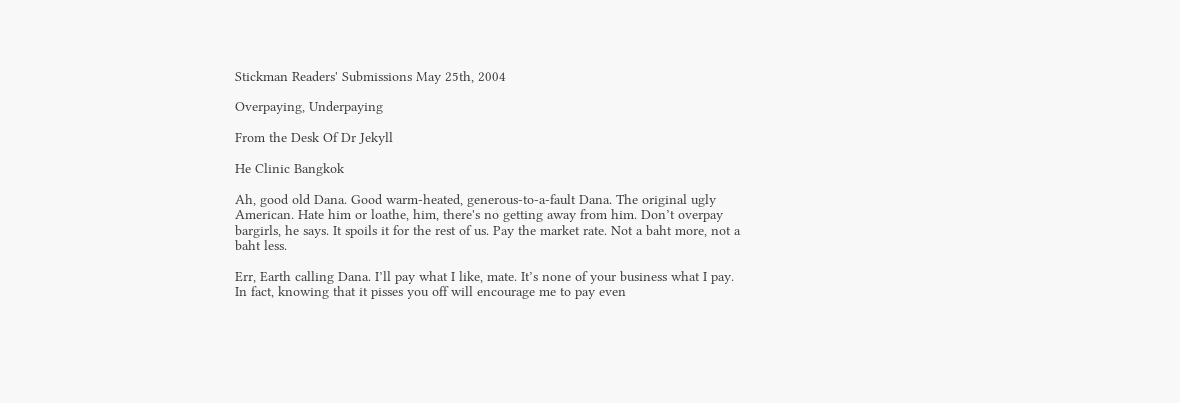Stickman Readers' Submissions May 25th, 2004

Overpaying, Underpaying

From the Desk Of Dr Jekyll

He Clinic Bangkok

Ah, good old Dana. Good warm-heated, generous-to-a-fault Dana. The original ugly American. Hate him or loathe, him, there's no getting away from him. Don’t overpay bargirls, he says. It spoils it for the rest of us. Pay the market rate. Not a baht more, not a baht less.

Err, Earth calling Dana. I’ll pay what I like, mate. It’s none of your business what I pay. In fact, knowing that it pisses you off will encourage me to pay even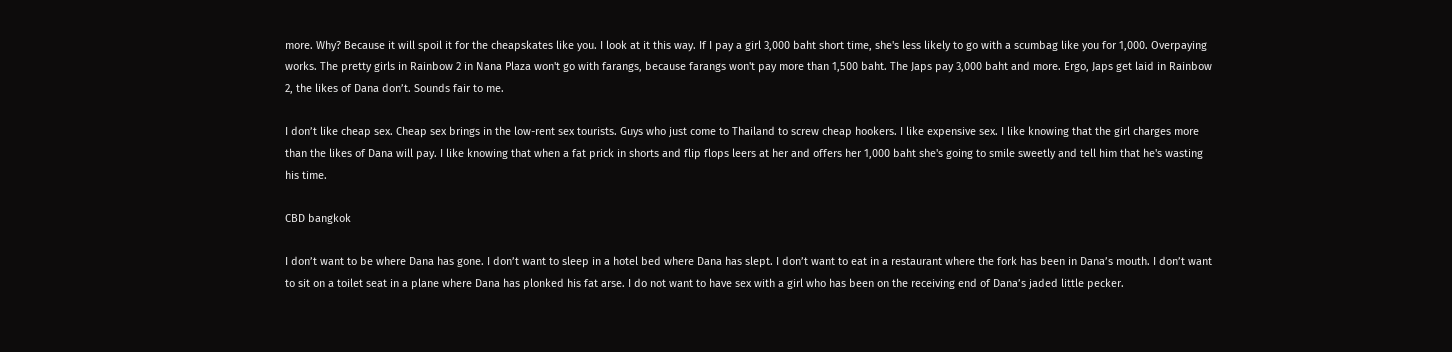more. Why? Because it will spoil it for the cheapskates like you. I look at it this way. If I pay a girl 3,000 baht short time, she's less likely to go with a scumbag like you for 1,000. Overpaying works. The pretty girls in Rainbow 2 in Nana Plaza won't go with farangs, because farangs won't pay more than 1,500 baht. The Japs pay 3,000 baht and more. Ergo, Japs get laid in Rainbow 2, the likes of Dana don’t. Sounds fair to me.

I don’t like cheap sex. Cheap sex brings in the low-rent sex tourists. Guys who just come to Thailand to screw cheap hookers. I like expensive sex. I like knowing that the girl charges more than the likes of Dana will pay. I like knowing that when a fat prick in shorts and flip flops leers at her and offers her 1,000 baht she's going to smile sweetly and tell him that he's wasting his time.

CBD bangkok

I don’t want to be where Dana has gone. I don’t want to sleep in a hotel bed where Dana has slept. I don’t want to eat in a restaurant where the fork has been in Dana’s mouth. I don’t want to sit on a toilet seat in a plane where Dana has plonked his fat arse. I do not want to have sex with a girl who has been on the receiving end of Dana’s jaded little pecker.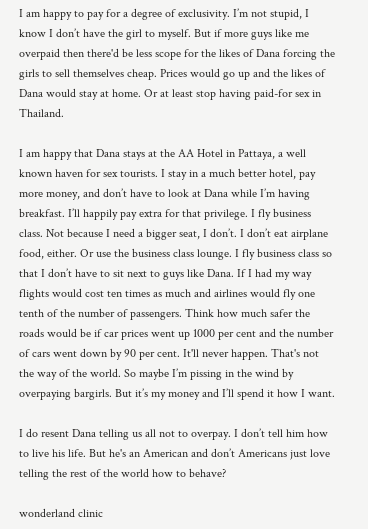I am happy to pay for a degree of exclusivity. I’m not stupid, I know I don’t have the girl to myself. But if more guys like me overpaid then there'd be less scope for the likes of Dana forcing the girls to sell themselves cheap. Prices would go up and the likes of Dana would stay at home. Or at least stop having paid-for sex in Thailand.

I am happy that Dana stays at the AA Hotel in Pattaya, a well known haven for sex tourists. I stay in a much better hotel, pay more money, and don’t have to look at Dana while I’m having breakfast. I’ll happily pay extra for that privilege. I fly business class. Not because I need a bigger seat, I don’t. I don’t eat airplane food, either. Or use the business class lounge. I fly business class so that I don’t have to sit next to guys like Dana. If I had my way flights would cost ten times as much and airlines would fly one tenth of the number of passengers. Think how much safer the roads would be if car prices went up 1000 per cent and the number of cars went down by 90 per cent. It'll never happen. That's not the way of the world. So maybe I’m pissing in the wind by overpaying bargirls. But it’s my money and I’ll spend it how I want.

I do resent Dana telling us all not to overpay. I don’t tell him how to live his life. But he's an American and don’t Americans just love telling the rest of the world how to behave?

wonderland clinic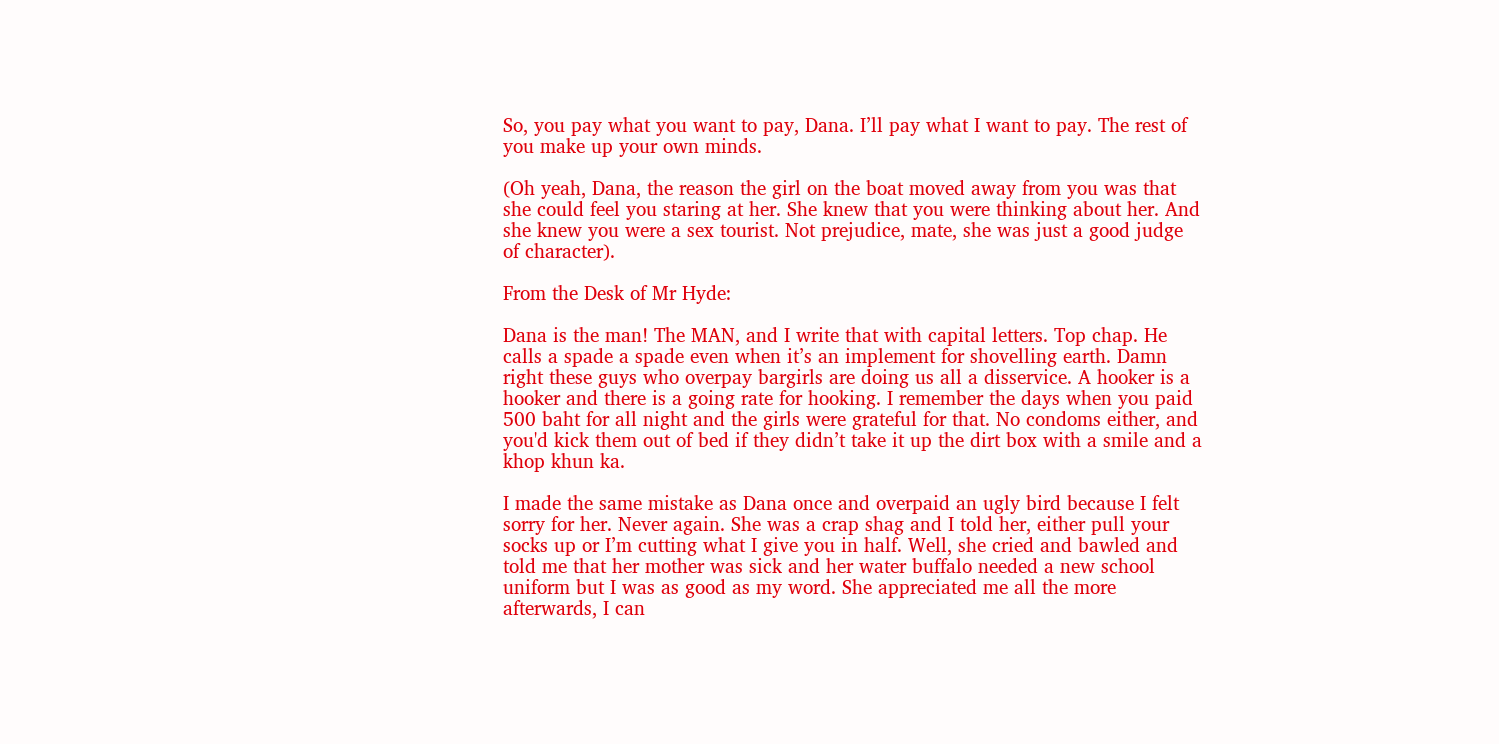So, you pay what you want to pay, Dana. I’ll pay what I want to pay. The rest of you make up your own minds.

(Oh yeah, Dana, the reason the girl on the boat moved away from you was that she could feel you staring at her. She knew that you were thinking about her. And she knew you were a sex tourist. Not prejudice, mate, she was just a good judge of character).

From the Desk of Mr Hyde:

Dana is the man! The MAN, and I write that with capital letters. Top chap. He calls a spade a spade even when it’s an implement for shovelling earth. Damn right these guys who overpay bargirls are doing us all a disservice. A hooker is a hooker and there is a going rate for hooking. I remember the days when you paid 500 baht for all night and the girls were grateful for that. No condoms either, and you'd kick them out of bed if they didn’t take it up the dirt box with a smile and a khop khun ka.

I made the same mistake as Dana once and overpaid an ugly bird because I felt sorry for her. Never again. She was a crap shag and I told her, either pull your socks up or I’m cutting what I give you in half. Well, she cried and bawled and told me that her mother was sick and her water buffalo needed a new school uniform but I was as good as my word. She appreciated me all the more afterwards, I can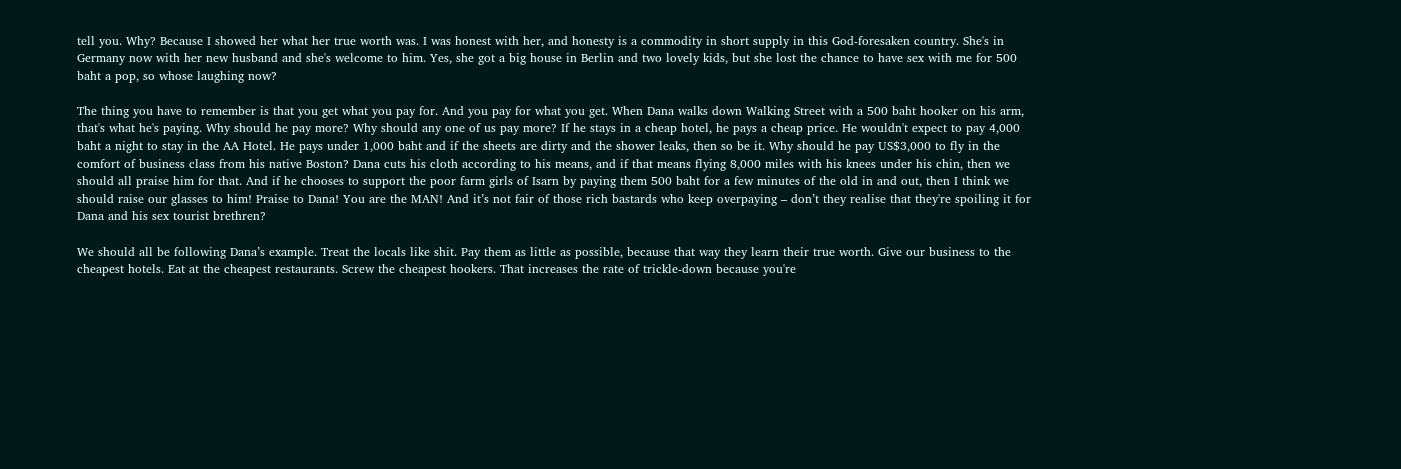tell you. Why? Because I showed her what her true worth was. I was honest with her, and honesty is a commodity in short supply in this God-foresaken country. She's in Germany now with her new husband and she's welcome to him. Yes, she got a big house in Berlin and two lovely kids, but she lost the chance to have sex with me for 500 baht a pop, so whose laughing now?

The thing you have to remember is that you get what you pay for. And you pay for what you get. When Dana walks down Walking Street with a 500 baht hooker on his arm, that's what he's paying. Why should he pay more? Why should any one of us pay more? If he stays in a cheap hotel, he pays a cheap price. He wouldn't expect to pay 4,000 baht a night to stay in the AA Hotel. He pays under 1,000 baht and if the sheets are dirty and the shower leaks, then so be it. Why should he pay US$3,000 to fly in the comfort of business class from his native Boston? Dana cuts his cloth according to his means, and if that means flying 8,000 miles with his knees under his chin, then we should all praise him for that. And if he chooses to support the poor farm girls of Isarn by paying them 500 baht for a few minutes of the old in and out, then I think we should raise our glasses to him! Praise to Dana! You are the MAN! And it’s not fair of those rich bastards who keep overpaying – don’t they realise that they're spoiling it for Dana and his sex tourist brethren?

We should all be following Dana’s example. Treat the locals like shit. Pay them as little as possible, because that way they learn their true worth. Give our business to the cheapest hotels. Eat at the cheapest restaurants. Screw the cheapest hookers. That increases the rate of trickle-down because you're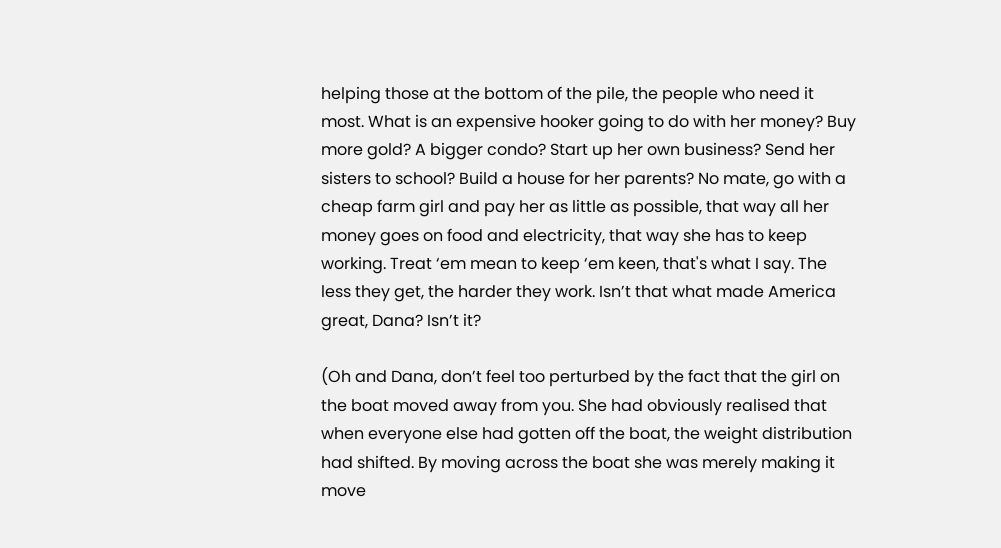helping those at the bottom of the pile, the people who need it most. What is an expensive hooker going to do with her money? Buy more gold? A bigger condo? Start up her own business? Send her sisters to school? Build a house for her parents? No mate, go with a cheap farm girl and pay her as little as possible, that way all her money goes on food and electricity, that way she has to keep working. Treat ‘em mean to keep ‘em keen, that's what I say. The less they get, the harder they work. Isn’t that what made America great, Dana? Isn’t it?

(Oh and Dana, don’t feel too perturbed by the fact that the girl on the boat moved away from you. She had obviously realised that when everyone else had gotten off the boat, the weight distribution had shifted. By moving across the boat she was merely making it move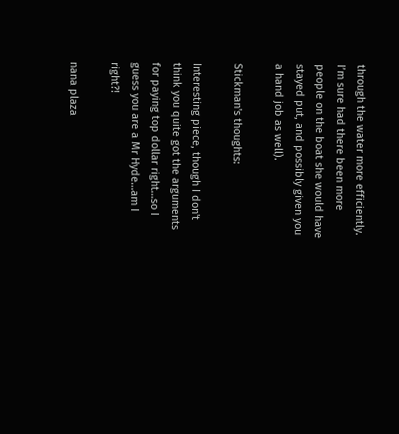through the water more efficiently. I’m sure had there been more people on the boat she would have stayed put, and possibly given you a hand job as well).

Stickman's thoughts:

Interesting piece, though I don't think you quite got the arguments for paying top dollar right…so I guess you are a Mr Hyde…am I right?!

nana plaza